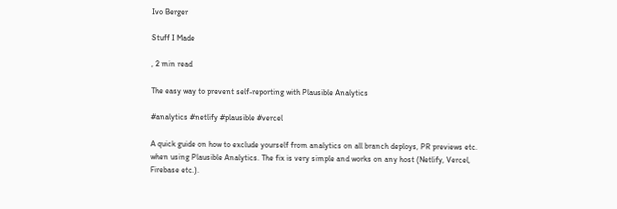Ivo Berger

Stuff I Made

, 2 min read

The easy way to prevent self-reporting with Plausible Analytics

#analytics #netlify #plausible #vercel

A quick guide on how to exclude yourself from analytics on all branch deploys, PR previews etc. when using Plausible Analytics. The fix is very simple and works on any host (Netlify, Vercel, Firebase etc.).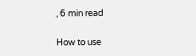, 6 min read

How to use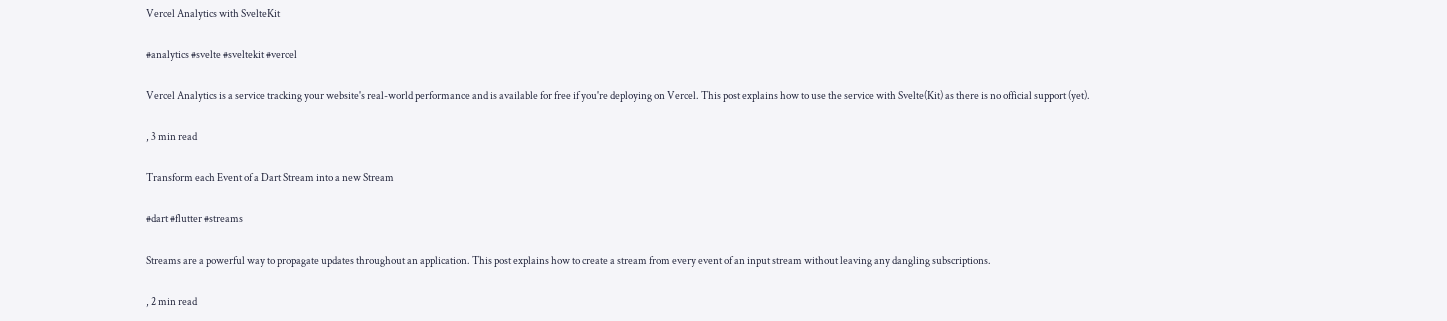Vercel Analytics with SvelteKit

#analytics #svelte #sveltekit #vercel

Vercel Analytics is a service tracking your website's real-world performance and is available for free if you're deploying on Vercel. This post explains how to use the service with Svelte(Kit) as there is no official support (yet).

, 3 min read

Transform each Event of a Dart Stream into a new Stream

#dart #flutter #streams

Streams are a powerful way to propagate updates throughout an application. This post explains how to create a stream from every event of an input stream without leaving any dangling subscriptions.

, 2 min read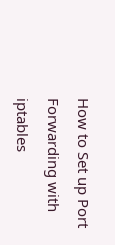How to Set up Port Forwarding with iptables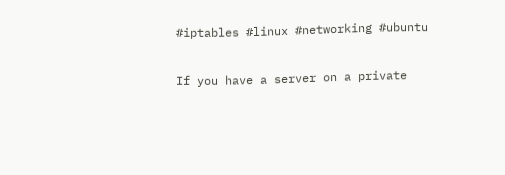#iptables #linux #networking #ubuntu

If you have a server on a private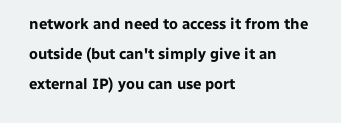network and need to access it from the outside (but can't simply give it an external IP) you can use port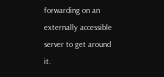forwarding on an externally accessible server to get around it.